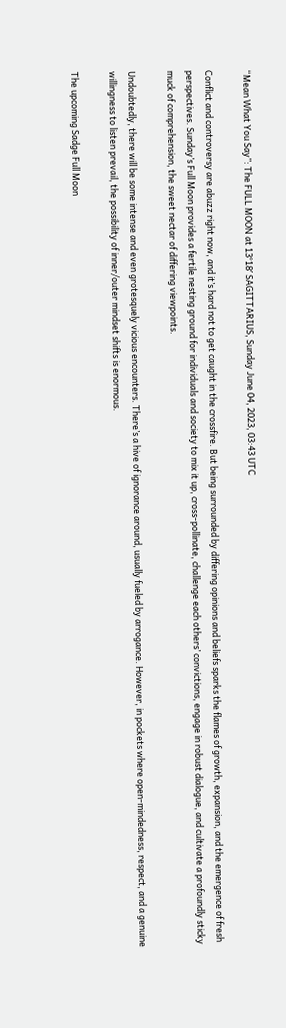“Mean What You Say”: The FULL MOON at 13°18′ SAGITTARIUS, Sunday June 04, 2023, 03:43 UTC

Conflict and controversy are abuzz right now, and it’s hard not to get caught in the crossfire. But being surrounded by differing opinions and beliefs sparks the flames of growth, expansion, and the emergence of fresh perspectives. Sunday’s Full Moon provides a fertile nesting ground for individuals and society to mix it up, cross-pollinate, challenge each others’ convictions, engage in robust dialogue, and cultivate a profoundly sticky muck of comprehension, the sweet nectar of differing viewpoints.

Undoubtedly, there will be some intense and even grotesquely vicious encounters. There’s a hive of ignorance around, usually fueled by arrogance. However, in pockets where open-mindedness, respect, and a genuine willingness to listen prevail, the possibility of inner/outer mindset shifts is enormous.

The upcoming Sadge Full Moon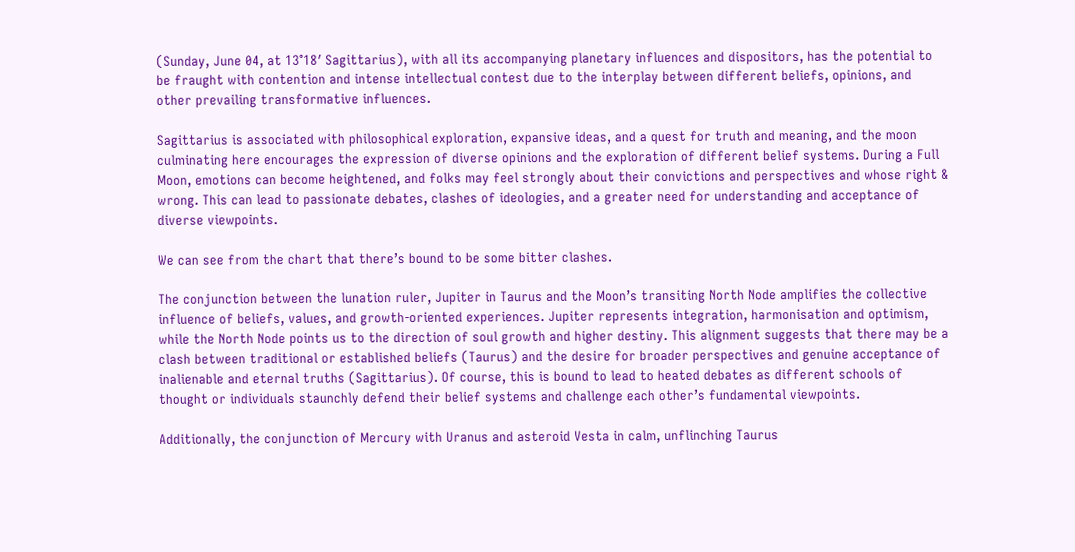(Sunday, June 04, at 13°18′ Sagittarius), with all its accompanying planetary influences and dispositors, has the potential to be fraught with contention and intense intellectual contest due to the interplay between different beliefs, opinions, and other prevailing transformative influences.

Sagittarius is associated with philosophical exploration, expansive ideas, and a quest for truth and meaning, and the moon culminating here encourages the expression of diverse opinions and the exploration of different belief systems. During a Full Moon, emotions can become heightened, and folks may feel strongly about their convictions and perspectives and whose right & wrong. This can lead to passionate debates, clashes of ideologies, and a greater need for understanding and acceptance of diverse viewpoints.

We can see from the chart that there’s bound to be some bitter clashes.

The conjunction between the lunation ruler, Jupiter in Taurus and the Moon’s transiting North Node amplifies the collective influence of beliefs, values, and growth-oriented experiences. Jupiter represents integration, harmonisation and optimism, while the North Node points us to the direction of soul growth and higher destiny. This alignment suggests that there may be a clash between traditional or established beliefs (Taurus) and the desire for broader perspectives and genuine acceptance of inalienable and eternal truths (Sagittarius). Of course, this is bound to lead to heated debates as different schools of thought or individuals staunchly defend their belief systems and challenge each other’s fundamental viewpoints.

Additionally, the conjunction of Mercury with Uranus and asteroid Vesta in calm, unflinching Taurus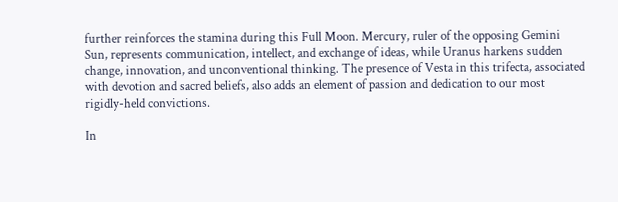further reinforces the stamina during this Full Moon. Mercury, ruler of the opposing Gemini Sun, represents communication, intellect, and exchange of ideas, while Uranus harkens sudden change, innovation, and unconventional thinking. The presence of Vesta in this trifecta, associated with devotion and sacred beliefs, also adds an element of passion and dedication to our most rigidly-held convictions.

In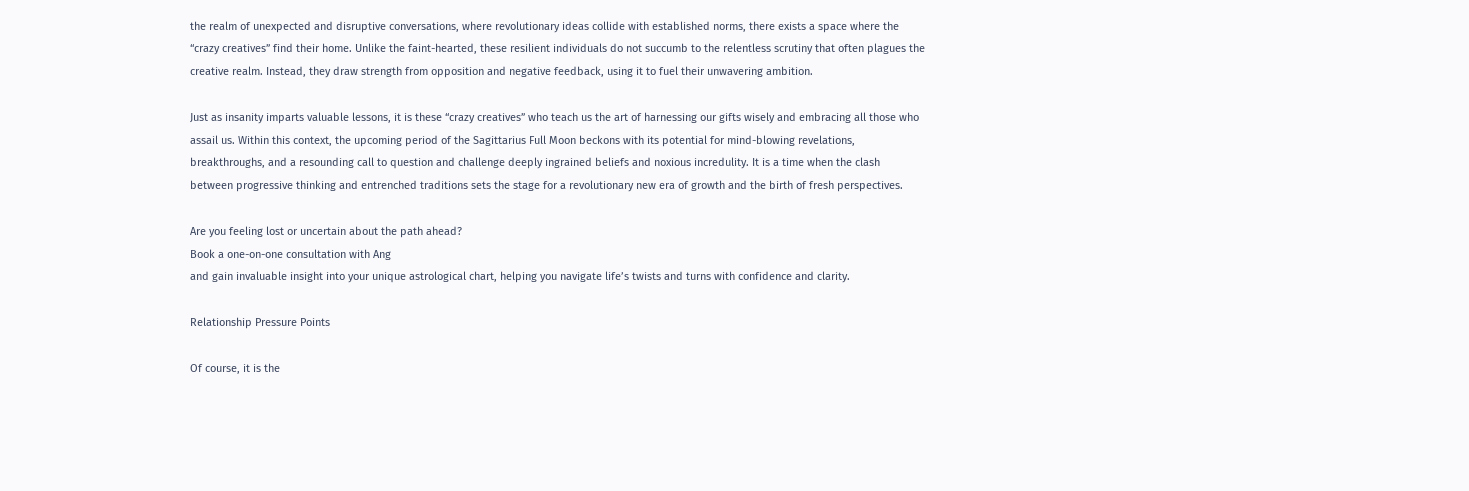the realm of unexpected and disruptive conversations, where revolutionary ideas collide with established norms, there exists a space where the “crazy creatives” find their home. Unlike the faint-hearted, these resilient individuals do not succumb to the relentless scrutiny that often plagues the creative realm. Instead, they draw strength from opposition and negative feedback, using it to fuel their unwavering ambition.

Just as insanity imparts valuable lessons, it is these “crazy creatives” who teach us the art of harnessing our gifts wisely and embracing all those who assail us. Within this context, the upcoming period of the Sagittarius Full Moon beckons with its potential for mind-blowing revelations, breakthroughs, and a resounding call to question and challenge deeply ingrained beliefs and noxious incredulity. It is a time when the clash between progressive thinking and entrenched traditions sets the stage for a revolutionary new era of growth and the birth of fresh perspectives.

Are you feeling lost or uncertain about the path ahead?
Book a one-on-one consultation with Ang
and gain invaluable insight into your unique astrological chart, helping you navigate life’s twists and turns with confidence and clarity.

Relationship Pressure Points

Of course, it is the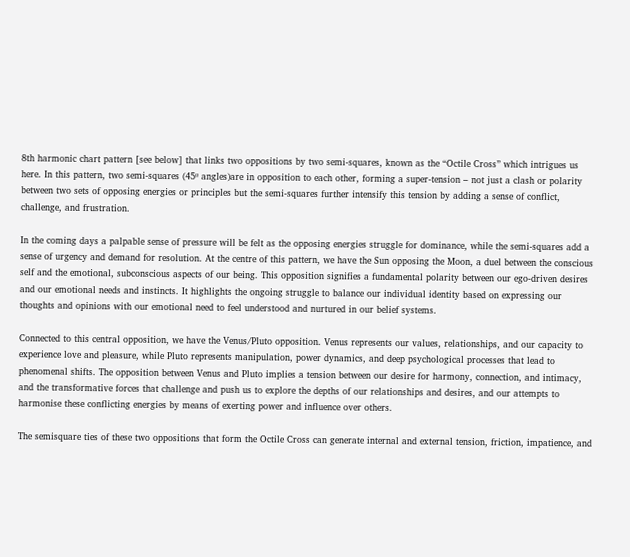8th harmonic chart pattern [see below] that links two oppositions by two semi-squares, known as the “Octile Cross” which intrigues us here. In this pattern, two semi-squares (45º angles)are in opposition to each other, forming a super-tension – not just a clash or polarity between two sets of opposing energies or principles but the semi-squares further intensify this tension by adding a sense of conflict, challenge, and frustration.

In the coming days a palpable sense of pressure will be felt as the opposing energies struggle for dominance, while the semi-squares add a sense of urgency and demand for resolution. At the centre of this pattern, we have the Sun opposing the Moon, a duel between the conscious self and the emotional, subconscious aspects of our being. This opposition signifies a fundamental polarity between our ego-driven desires and our emotional needs and instincts. It highlights the ongoing struggle to balance our individual identity based on expressing our thoughts and opinions with our emotional need to feel understood and nurtured in our belief systems.

Connected to this central opposition, we have the Venus/Pluto opposition. Venus represents our values, relationships, and our capacity to experience love and pleasure, while Pluto represents manipulation, power dynamics, and deep psychological processes that lead to phenomenal shifts. The opposition between Venus and Pluto implies a tension between our desire for harmony, connection, and intimacy, and the transformative forces that challenge and push us to explore the depths of our relationships and desires, and our attempts to harmonise these conflicting energies by means of exerting power and influence over others.

The semisquare ties of these two oppositions that form the Octile Cross can generate internal and external tension, friction, impatience, and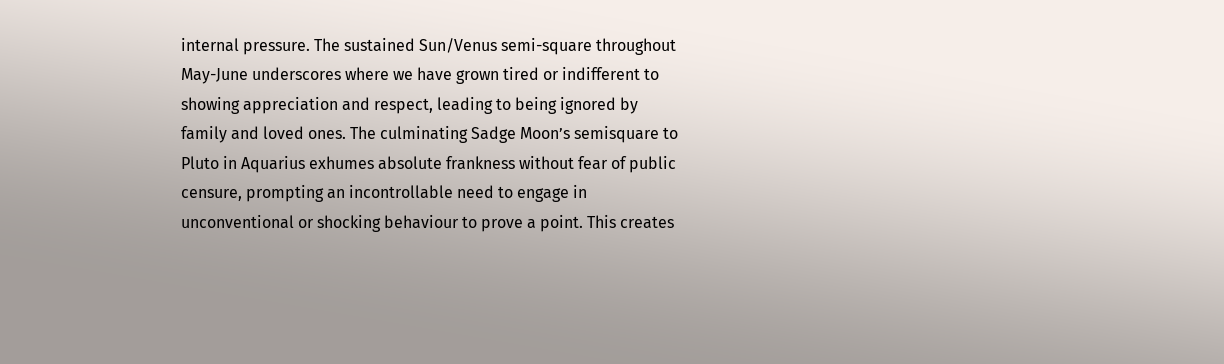internal pressure. The sustained Sun/Venus semi-square throughout May-June underscores where we have grown tired or indifferent to showing appreciation and respect, leading to being ignored by family and loved ones. The culminating Sadge Moon’s semisquare to Pluto in Aquarius exhumes absolute frankness without fear of public censure, prompting an incontrollable need to engage in unconventional or shocking behaviour to prove a point. This creates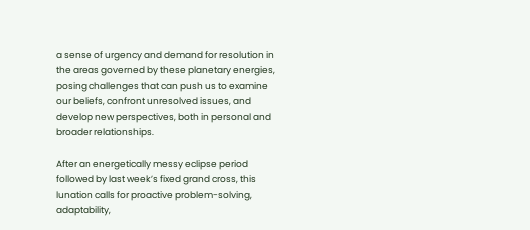a sense of urgency and demand for resolution in the areas governed by these planetary energies, posing challenges that can push us to examine our beliefs, confront unresolved issues, and develop new perspectives, both in personal and broader relationships.

After an energetically messy eclipse period followed by last week’s fixed grand cross, this lunation calls for proactive problem-solving, adaptability,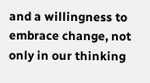and a willingness to embrace change, not only in our thinking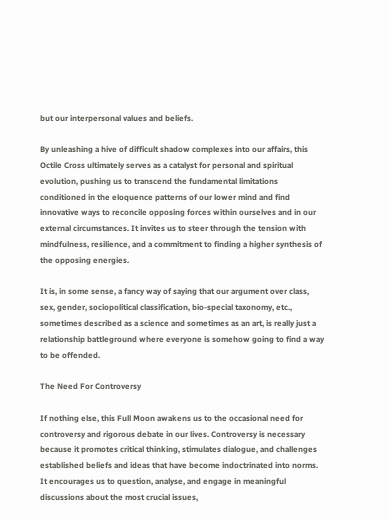but our interpersonal values and beliefs.

By unleashing a hive of difficult shadow complexes into our affairs, this Octile Cross ultimately serves as a catalyst for personal and spiritual evolution, pushing us to transcend the fundamental limitations conditioned in the eloquence patterns of our lower mind and find innovative ways to reconcile opposing forces within ourselves and in our external circumstances. It invites us to steer through the tension with mindfulness, resilience, and a commitment to finding a higher synthesis of the opposing energies.

It is, in some sense, a fancy way of saying that our argument over class, sex, gender, sociopolitical classification, bio-special taxonomy, etc., sometimes described as a science and sometimes as an art, is really just a relationship battleground where everyone is somehow going to find a way to be offended.

The Need For Controversy

If nothing else, this Full Moon awakens us to the occasional need for controversy and rigorous debate in our lives. Controversy is necessary because it promotes critical thinking, stimulates dialogue, and challenges established beliefs and ideas that have become indoctrinated into norms. It encourages us to question, analyse, and engage in meaningful discussions about the most crucial issues,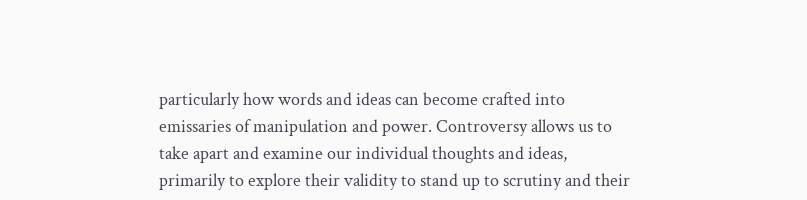particularly how words and ideas can become crafted into emissaries of manipulation and power. Controversy allows us to take apart and examine our individual thoughts and ideas, primarily to explore their validity to stand up to scrutiny and their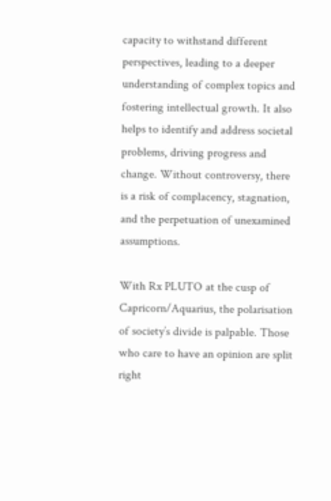capacity to withstand different perspectives, leading to a deeper understanding of complex topics and fostering intellectual growth. It also helps to identify and address societal problems, driving progress and change. Without controversy, there is a risk of complacency, stagnation, and the perpetuation of unexamined assumptions.

With Rx PLUTO at the cusp of Capricorn/Aquarius, the polarisation of society’s divide is palpable. Those who care to have an opinion are split right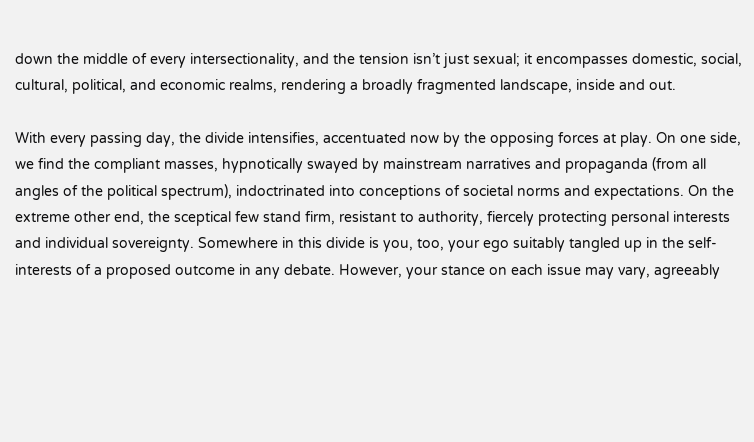down the middle of every intersectionality, and the tension isn’t just sexual; it encompasses domestic, social, cultural, political, and economic realms, rendering a broadly fragmented landscape, inside and out.

With every passing day, the divide intensifies, accentuated now by the opposing forces at play. On one side, we find the compliant masses, hypnotically swayed by mainstream narratives and propaganda (from all angles of the political spectrum), indoctrinated into conceptions of societal norms and expectations. On the extreme other end, the sceptical few stand firm, resistant to authority, fiercely protecting personal interests and individual sovereignty. Somewhere in this divide is you, too, your ego suitably tangled up in the self-interests of a proposed outcome in any debate. However, your stance on each issue may vary, agreeably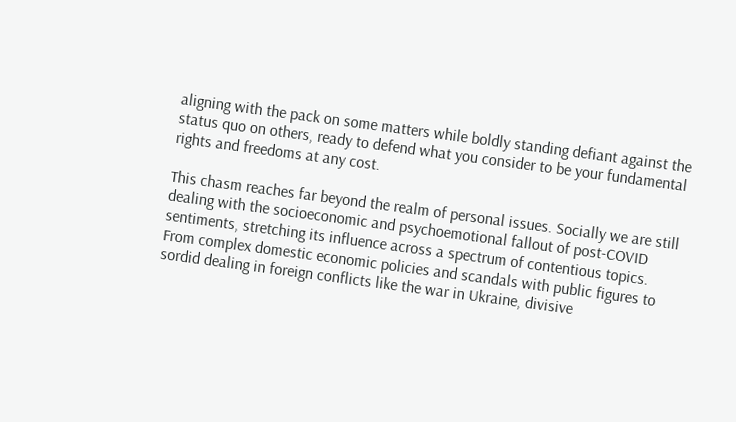aligning with the pack on some matters while boldly standing defiant against the status quo on others, ready to defend what you consider to be your fundamental rights and freedoms at any cost.

This chasm reaches far beyond the realm of personal issues. Socially we are still dealing with the socioeconomic and psychoemotional fallout of post-COVID sentiments, stretching its influence across a spectrum of contentious topics. From complex domestic economic policies and scandals with public figures to sordid dealing in foreign conflicts like the war in Ukraine, divisive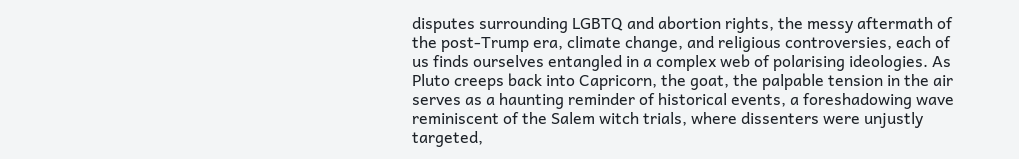disputes surrounding LGBTQ and abortion rights, the messy aftermath of the post-Trump era, climate change, and religious controversies, each of us finds ourselves entangled in a complex web of polarising ideologies. As Pluto creeps back into Capricorn, the goat, the palpable tension in the air serves as a haunting reminder of historical events, a foreshadowing wave reminiscent of the Salem witch trials, where dissenters were unjustly targeted,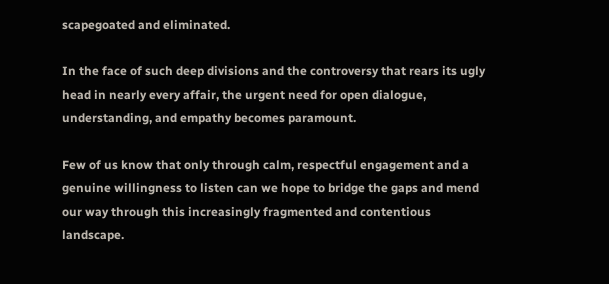scapegoated and eliminated.

In the face of such deep divisions and the controversy that rears its ugly head in nearly every affair, the urgent need for open dialogue, understanding, and empathy becomes paramount.

Few of us know that only through calm, respectful engagement and a genuine willingness to listen can we hope to bridge the gaps and mend our way through this increasingly fragmented and contentious landscape.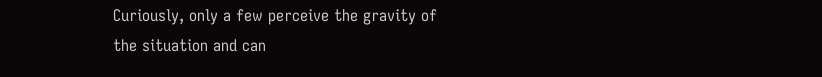Curiously, only a few perceive the gravity of the situation and can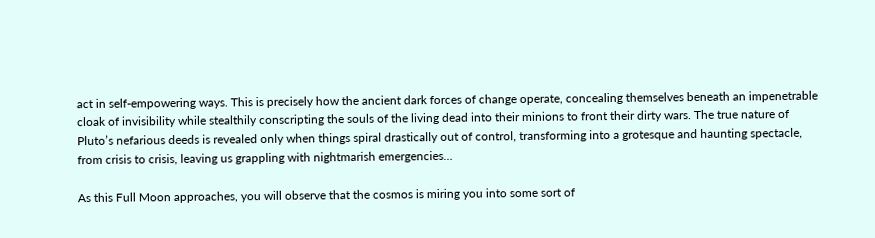act in self-empowering ways. This is precisely how the ancient dark forces of change operate, concealing themselves beneath an impenetrable cloak of invisibility while stealthily conscripting the souls of the living dead into their minions to front their dirty wars. The true nature of Pluto’s nefarious deeds is revealed only when things spiral drastically out of control, transforming into a grotesque and haunting spectacle, from crisis to crisis, leaving us grappling with nightmarish emergencies…

As this Full Moon approaches, you will observe that the cosmos is miring you into some sort of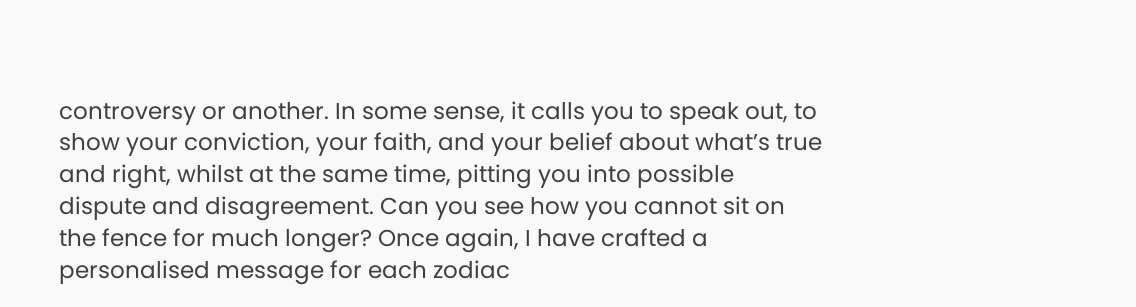controversy or another. In some sense, it calls you to speak out, to show your conviction, your faith, and your belief about what’s true and right, whilst at the same time, pitting you into possible dispute and disagreement. Can you see how you cannot sit on the fence for much longer? Once again, I have crafted a personalised message for each zodiac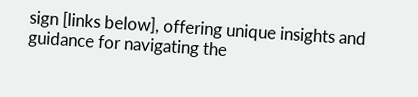sign [links below], offering unique insights and guidance for navigating the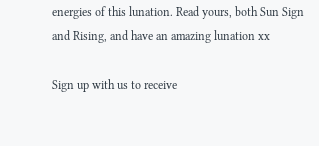energies of this lunation. Read yours, both Sun Sign and Rising, and have an amazing lunation xx

Sign up with us to receive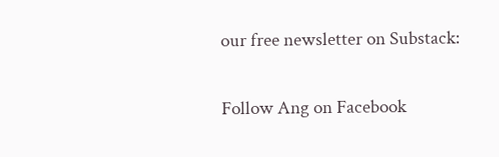our free newsletter on Substack:

Follow Ang on Facebook